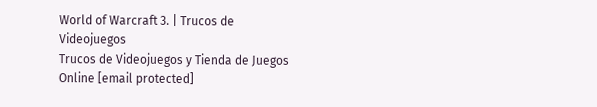World of Warcraft 3. | Trucos de Videojuegos
Trucos de Videojuegos y Tienda de Juegos Online [email protected]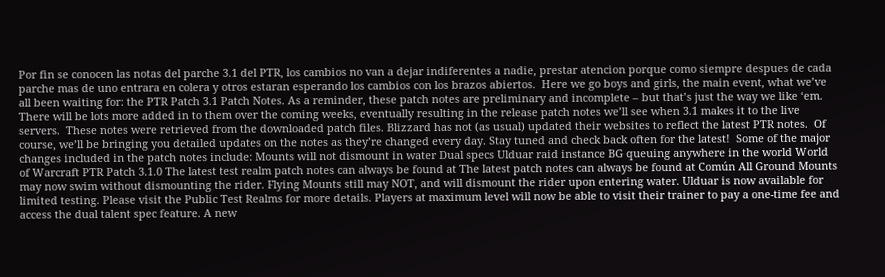Por fin se conocen las notas del parche 3.1 del PTR, los cambios no van a dejar indiferentes a nadie, prestar atencion porque como siempre despues de cada parche mas de uno entrara en colera y otros estaran esperando los cambios con los brazos abiertos.  Here we go boys and girls, the main event, what we’ve all been waiting for: the PTR Patch 3.1 Patch Notes. As a reminder, these patch notes are preliminary and incomplete – but that’s just the way we like ‘em. There will be lots more added in to them over the coming weeks, eventually resulting in the release patch notes we’ll see when 3.1 makes it to the live servers.  These notes were retrieved from the downloaded patch files. Blizzard has not (as usual) updated their websites to reflect the latest PTR notes.  Of course, we’ll be bringing you detailed updates on the notes as they’re changed every day. Stay tuned and check back often for the latest!  Some of the major changes included in the patch notes include: Mounts will not dismount in water Dual specs Ulduar raid instance BG queuing anywhere in the world World of Warcraft PTR Patch 3.1.0 The latest test realm patch notes can always be found at The latest patch notes can always be found at Común All Ground Mounts may now swim without dismounting the rider. Flying Mounts still may NOT, and will dismount the rider upon entering water. Ulduar is now available for limited testing. Please visit the Public Test Realms for more details. Players at maximum level will now be able to visit their trainer to pay a one-time fee and access the dual talent spec feature. A new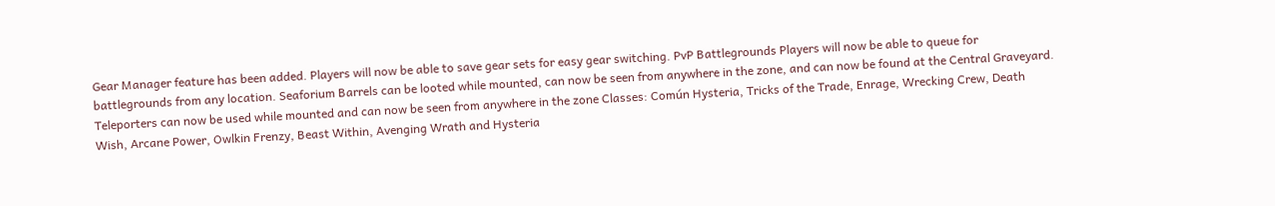Gear Manager feature has been added. Players will now be able to save gear sets for easy gear switching. PvP Battlegrounds Players will now be able to queue for battlegrounds from any location. Seaforium Barrels can be looted while mounted, can now be seen from anywhere in the zone, and can now be found at the Central Graveyard. Teleporters can now be used while mounted and can now be seen from anywhere in the zone Classes: Común Hysteria, Tricks of the Trade, Enrage, Wrecking Crew, Death Wish, Arcane Power, Owlkin Frenzy, Beast Within, Avenging Wrath and Hysteria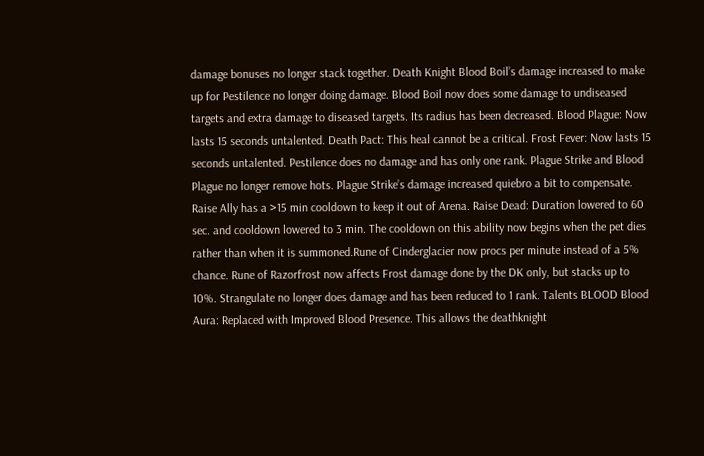damage bonuses no longer stack together. Death Knight Blood Boil’s damage increased to make up for Pestilence no longer doing damage. Blood Boil now does some damage to undiseased targets and extra damage to diseased targets. Its radius has been decreased. Blood Plague: Now lasts 15 seconds untalented. Death Pact: This heal cannot be a critical. Frost Fever: Now lasts 15 seconds untalented. Pestilence does no damage and has only one rank. Plague Strike and Blood Plague no longer remove hots. Plague Strike’s damage increased quiebro a bit to compensate. Raise Ally has a >15 min cooldown to keep it out of Arena. Raise Dead: Duration lowered to 60 sec. and cooldown lowered to 3 min. The cooldown on this ability now begins when the pet dies rather than when it is summoned.Rune of Cinderglacier now procs per minute instead of a 5% chance. Rune of Razorfrost now affects Frost damage done by the DK only, but stacks up to 10%. Strangulate no longer does damage and has been reduced to 1 rank. Talents BLOOD Blood Aura: Replaced with Improved Blood Presence. This allows the deathknight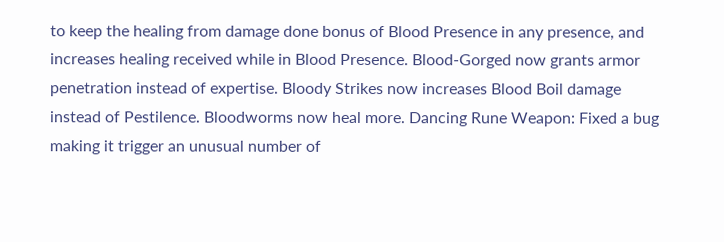to keep the healing from damage done bonus of Blood Presence in any presence, and increases healing received while in Blood Presence. Blood-Gorged now grants armor penetration instead of expertise. Bloody Strikes now increases Blood Boil damage instead of Pestilence. Bloodworms now heal more. Dancing Rune Weapon: Fixed a bug making it trigger an unusual number of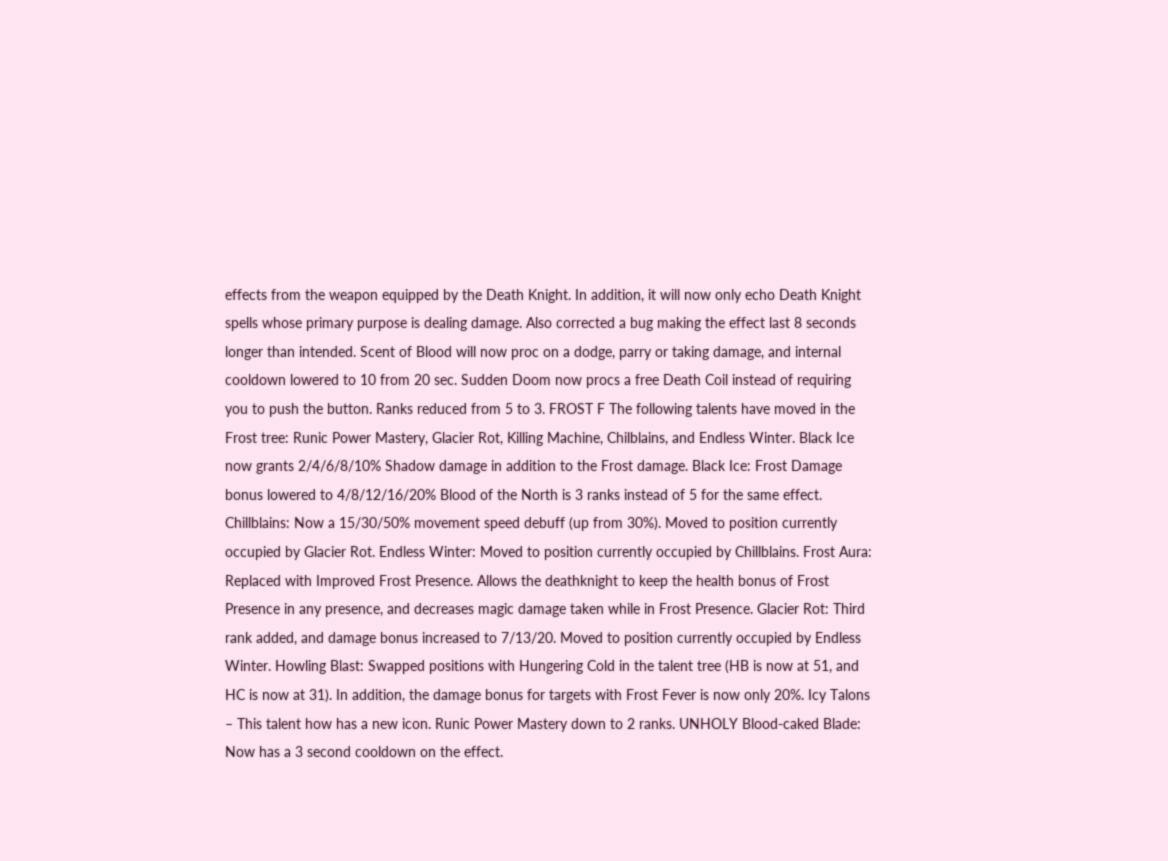effects from the weapon equipped by the Death Knight. In addition, it will now only echo Death Knight spells whose primary purpose is dealing damage. Also corrected a bug making the effect last 8 seconds longer than intended. Scent of Blood will now proc on a dodge, parry or taking damage, and internal cooldown lowered to 10 from 20 sec. Sudden Doom now procs a free Death Coil instead of requiring you to push the button. Ranks reduced from 5 to 3. FROST F The following talents have moved in the Frost tree: Runic Power Mastery, Glacier Rot, Killing Machine, Chilblains, and Endless Winter. Black Ice now grants 2/4/6/8/10% Shadow damage in addition to the Frost damage. Black Ice: Frost Damage bonus lowered to 4/8/12/16/20% Blood of the North is 3 ranks instead of 5 for the same effect. Chillblains: Now a 15/30/50% movement speed debuff (up from 30%). Moved to position currently occupied by Glacier Rot. Endless Winter: Moved to position currently occupied by Chillblains. Frost Aura: Replaced with Improved Frost Presence. Allows the deathknight to keep the health bonus of Frost Presence in any presence, and decreases magic damage taken while in Frost Presence. Glacier Rot: Third rank added, and damage bonus increased to 7/13/20. Moved to position currently occupied by Endless Winter. Howling Blast: Swapped positions with Hungering Cold in the talent tree (HB is now at 51, and HC is now at 31). In addition, the damage bonus for targets with Frost Fever is now only 20%. Icy Talons – This talent how has a new icon. Runic Power Mastery down to 2 ranks. UNHOLY Blood-caked Blade: Now has a 3 second cooldown on the effect.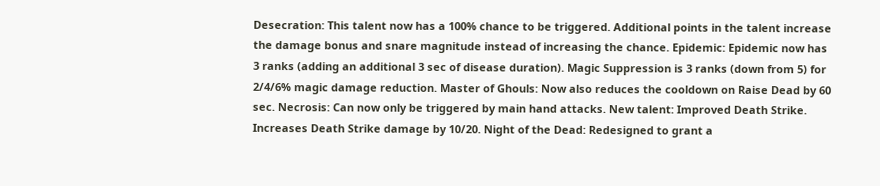Desecration: This talent now has a 100% chance to be triggered. Additional points in the talent increase the damage bonus and snare magnitude instead of increasing the chance. Epidemic: Epidemic now has 3 ranks (adding an additional 3 sec of disease duration). Magic Suppression is 3 ranks (down from 5) for 2/4/6% magic damage reduction. Master of Ghouls: Now also reduces the cooldown on Raise Dead by 60 sec. Necrosis: Can now only be triggered by main hand attacks. New talent: Improved Death Strike. Increases Death Strike damage by 10/20. Night of the Dead: Redesigned to grant a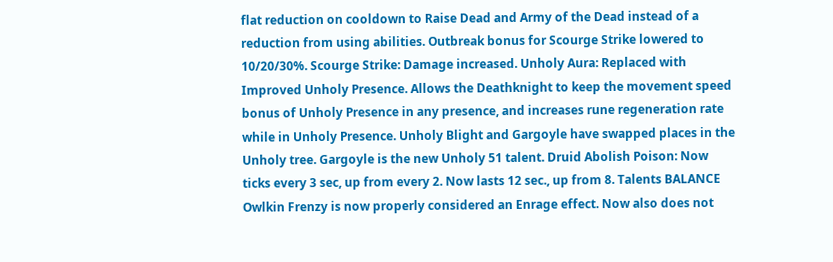flat reduction on cooldown to Raise Dead and Army of the Dead instead of a reduction from using abilities. Outbreak bonus for Scourge Strike lowered to 10/20/30%. Scourge Strike: Damage increased. Unholy Aura: Replaced with Improved Unholy Presence. Allows the Deathknight to keep the movement speed bonus of Unholy Presence in any presence, and increases rune regeneration rate while in Unholy Presence. Unholy Blight and Gargoyle have swapped places in the Unholy tree. Gargoyle is the new Unholy 51 talent. Druid Abolish Poison: Now ticks every 3 sec, up from every 2. Now lasts 12 sec., up from 8. Talents BALANCE Owlkin Frenzy is now properly considered an Enrage effect. Now also does not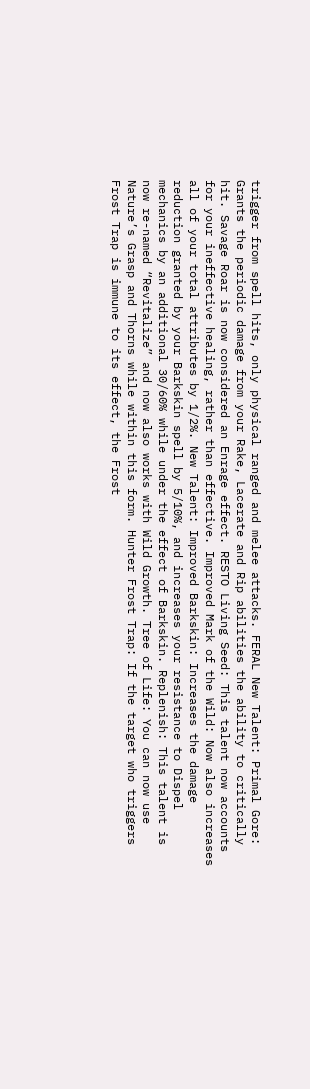trigger from spell hits, only physical ranged and melee attacks. FERAL New Talent: Primal Gore: Grants the periodic damage from your Rake, Lacerate and Rip abilities the ability to critically hit. Savage Roar is now considered an Enrage effect. RESTO Living Seed: This talent now accounts for your ineffective healing, rather than effective. Improved Mark of the Wild: Now also increases all of your total attributes by 1/2%. New Talent: Improved Barkskin: Increases the damage reduction granted by your Barkskin spell by 5/10%, and increases your resistance to Dispel mechanics by an additional 30/60% while under the effect of Barkskin. Replenish: This talent is now re-named “Revitalize” and now also works with Wild Growth. Tree of Life: You can now use Nature’s Grasp and Thorns while within this form. Hunter Frost Trap: If the target who triggers Frost Trap is immune to its effect, the Frost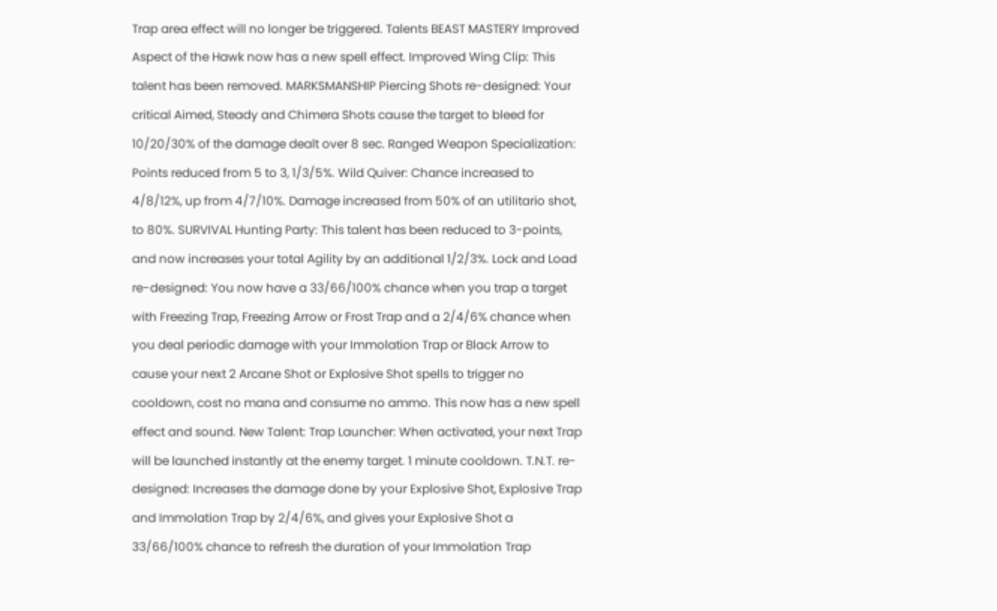Trap area effect will no longer be triggered. Talents BEAST MASTERY Improved Aspect of the Hawk now has a new spell effect. Improved Wing Clip: This talent has been removed. MARKSMANSHIP Piercing Shots re-designed: Your critical Aimed, Steady and Chimera Shots cause the target to bleed for 10/20/30% of the damage dealt over 8 sec. Ranged Weapon Specialization: Points reduced from 5 to 3, 1/3/5%. Wild Quiver: Chance increased to 4/8/12%, up from 4/7/10%. Damage increased from 50% of an utilitario shot, to 80%. SURVIVAL Hunting Party: This talent has been reduced to 3-points, and now increases your total Agility by an additional 1/2/3%. Lock and Load re-designed: You now have a 33/66/100% chance when you trap a target with Freezing Trap, Freezing Arrow or Frost Trap and a 2/4/6% chance when you deal periodic damage with your Immolation Trap or Black Arrow to cause your next 2 Arcane Shot or Explosive Shot spells to trigger no cooldown, cost no mana and consume no ammo. This now has a new spell effect and sound. New Talent: Trap Launcher: When activated, your next Trap will be launched instantly at the enemy target. 1 minute cooldown. T.N.T. re-designed: Increases the damage done by your Explosive Shot, Explosive Trap and Immolation Trap by 2/4/6%, and gives your Explosive Shot a 33/66/100% chance to refresh the duration of your Immolation Trap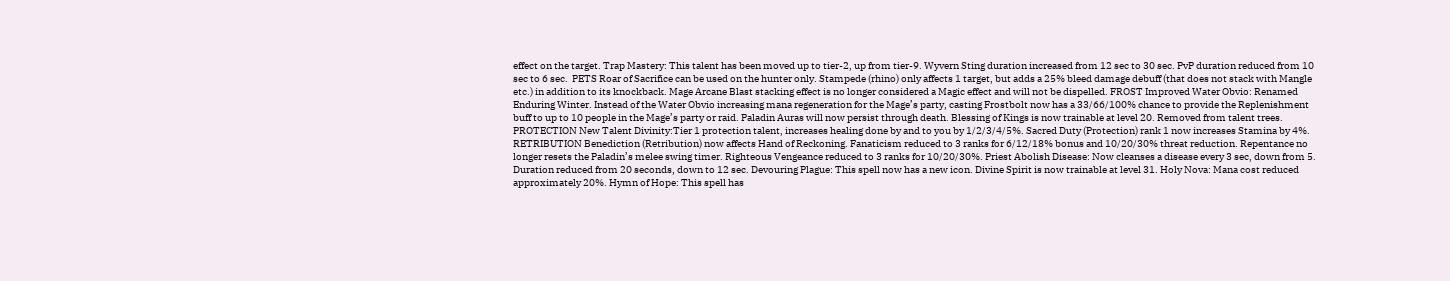effect on the target. Trap Mastery: This talent has been moved up to tier-2, up from tier-9. Wyvern Sting duration increased from 12 sec to 30 sec. PvP duration reduced from 10 sec to 6 sec.  PETS Roar of Sacrifice can be used on the hunter only. Stampede (rhino) only affects 1 target, but adds a 25% bleed damage debuff (that does not stack with Mangle etc.) in addition to its knockback. Mage Arcane Blast stacking effect is no longer considered a Magic effect and will not be dispelled. FROST Improved Water Obvio: Renamed Enduring Winter. Instead of the Water Obvio increasing mana regeneration for the Mage’s party, casting Frostbolt now has a 33/66/100% chance to provide the Replenishment buff to up to 10 people in the Mage’s party or raid. Paladin Auras will now persist through death. Blessing of Kings is now trainable at level 20. Removed from talent trees. PROTECTION New Talent Divinity:Tier 1 protection talent, increases healing done by and to you by 1/2/3/4/5%. Sacred Duty (Protection) rank 1 now increases Stamina by 4%. RETRIBUTION Benediction (Retribution) now affects Hand of Reckoning. Fanaticism reduced to 3 ranks for 6/12/18% bonus and 10/20/30% threat reduction. Repentance no longer resets the Paladin’s melee swing timer. Righteous Vengeance reduced to 3 ranks for 10/20/30%. Priest Abolish Disease: Now cleanses a disease every 3 sec, down from 5. Duration reduced from 20 seconds, down to 12 sec. Devouring Plague: This spell now has a new icon. Divine Spirit is now trainable at level 31. Holy Nova: Mana cost reduced approximately 20%. Hymn of Hope: This spell has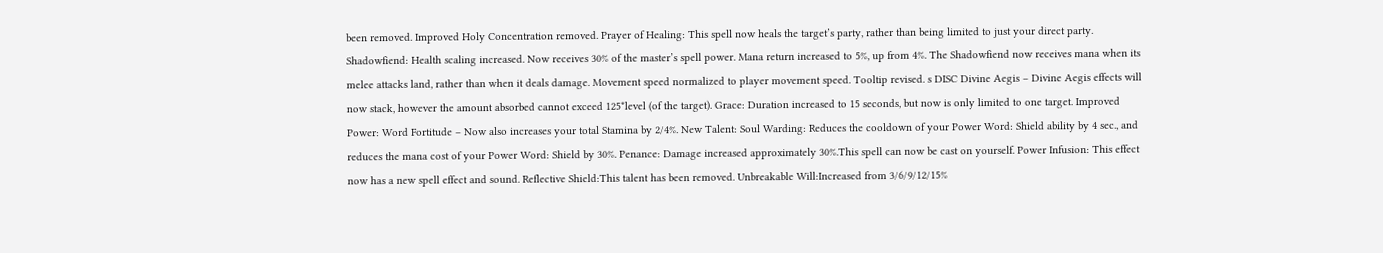been removed. Improved Holy Concentration removed. Prayer of Healing: This spell now heals the target’s party, rather than being limited to just your direct party. Shadowfiend: Health scaling increased. Now receives 30% of the master’s spell power. Mana return increased to 5%, up from 4%. The Shadowfiend now receives mana when its melee attacks land, rather than when it deals damage. Movement speed normalized to player movement speed. Tooltip revised. s DISC Divine Aegis – Divine Aegis effects will now stack, however the amount absorbed cannot exceed 125*level (of the target). Grace: Duration increased to 15 seconds, but now is only limited to one target. Improved Power: Word Fortitude – Now also increases your total Stamina by 2/4%. New Talent: Soul Warding: Reduces the cooldown of your Power Word: Shield ability by 4 sec., and reduces the mana cost of your Power Word: Shield by 30%. Penance: Damage increased approximately 30%.This spell can now be cast on yourself. Power Infusion: This effect now has a new spell effect and sound. Reflective Shield:This talent has been removed. Unbreakable Will:Increased from 3/6/9/12/15%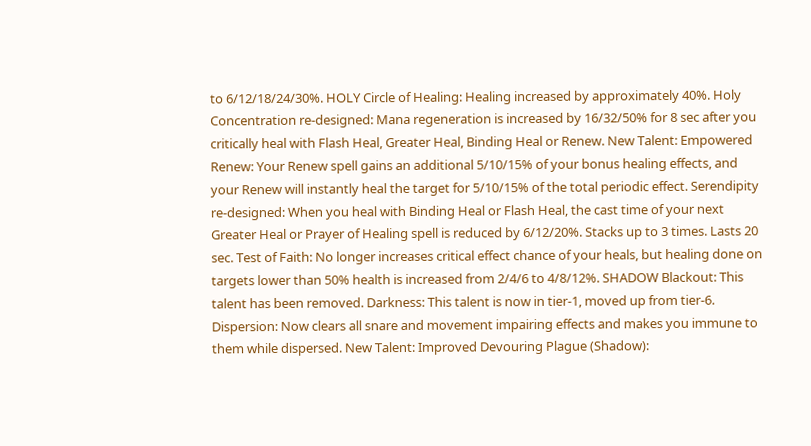to 6/12/18/24/30%. HOLY Circle of Healing: Healing increased by approximately 40%. Holy Concentration re-designed: Mana regeneration is increased by 16/32/50% for 8 sec after you critically heal with Flash Heal, Greater Heal, Binding Heal or Renew. New Talent: Empowered Renew: Your Renew spell gains an additional 5/10/15% of your bonus healing effects, and your Renew will instantly heal the target for 5/10/15% of the total periodic effect. Serendipity re-designed: When you heal with Binding Heal or Flash Heal, the cast time of your next Greater Heal or Prayer of Healing spell is reduced by 6/12/20%. Stacks up to 3 times. Lasts 20 sec. Test of Faith: No longer increases critical effect chance of your heals, but healing done on targets lower than 50% health is increased from 2/4/6 to 4/8/12%. SHADOW Blackout: This talent has been removed. Darkness: This talent is now in tier-1, moved up from tier-6. Dispersion: Now clears all snare and movement impairing effects and makes you immune to them while dispersed. New Talent: Improved Devouring Plague (Shadow):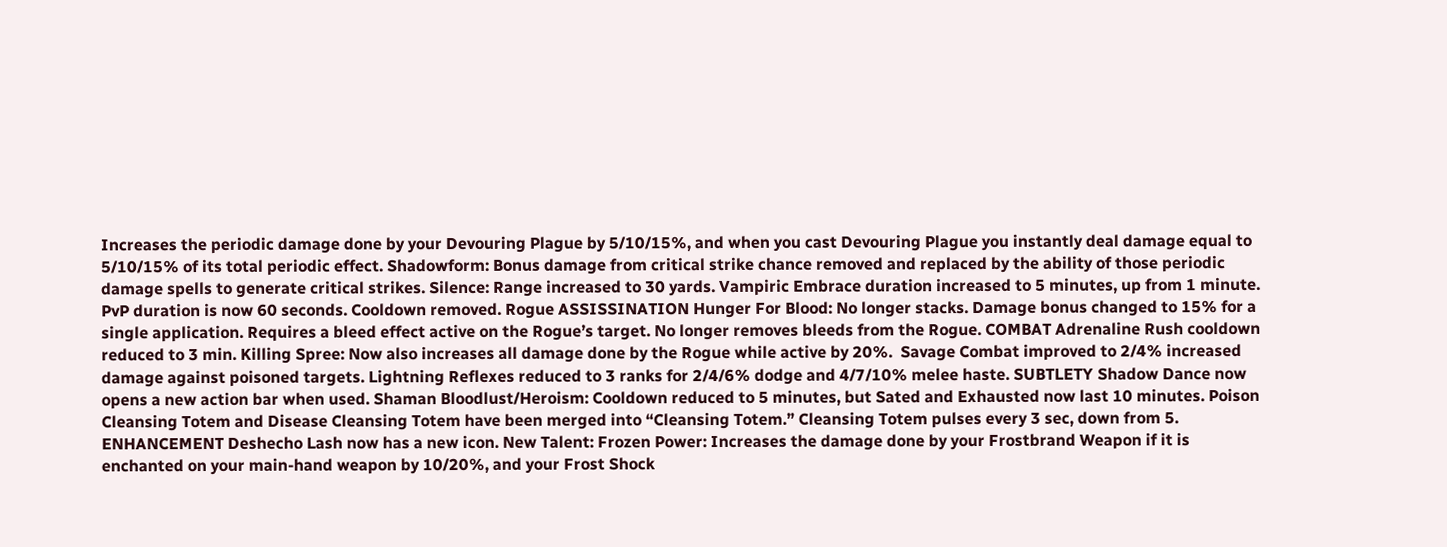Increases the periodic damage done by your Devouring Plague by 5/10/15%, and when you cast Devouring Plague you instantly deal damage equal to 5/10/15% of its total periodic effect. Shadowform: Bonus damage from critical strike chance removed and replaced by the ability of those periodic damage spells to generate critical strikes. Silence: Range increased to 30 yards. Vampiric Embrace duration increased to 5 minutes, up from 1 minute. PvP duration is now 60 seconds. Cooldown removed. Rogue ASSISSINATION Hunger For Blood: No longer stacks. Damage bonus changed to 15% for a single application. Requires a bleed effect active on the Rogue’s target. No longer removes bleeds from the Rogue. COMBAT Adrenaline Rush cooldown reduced to 3 min. Killing Spree: Now also increases all damage done by the Rogue while active by 20%.  Savage Combat improved to 2/4% increased damage against poisoned targets. Lightning Reflexes reduced to 3 ranks for 2/4/6% dodge and 4/7/10% melee haste. SUBTLETY Shadow Dance now opens a new action bar when used. Shaman Bloodlust/Heroism: Cooldown reduced to 5 minutes, but Sated and Exhausted now last 10 minutes. Poison Cleansing Totem and Disease Cleansing Totem have been merged into “Cleansing Totem.” Cleansing Totem pulses every 3 sec, down from 5. ENHANCEMENT Deshecho Lash now has a new icon. New Talent: Frozen Power: Increases the damage done by your Frostbrand Weapon if it is enchanted on your main-hand weapon by 10/20%, and your Frost Shock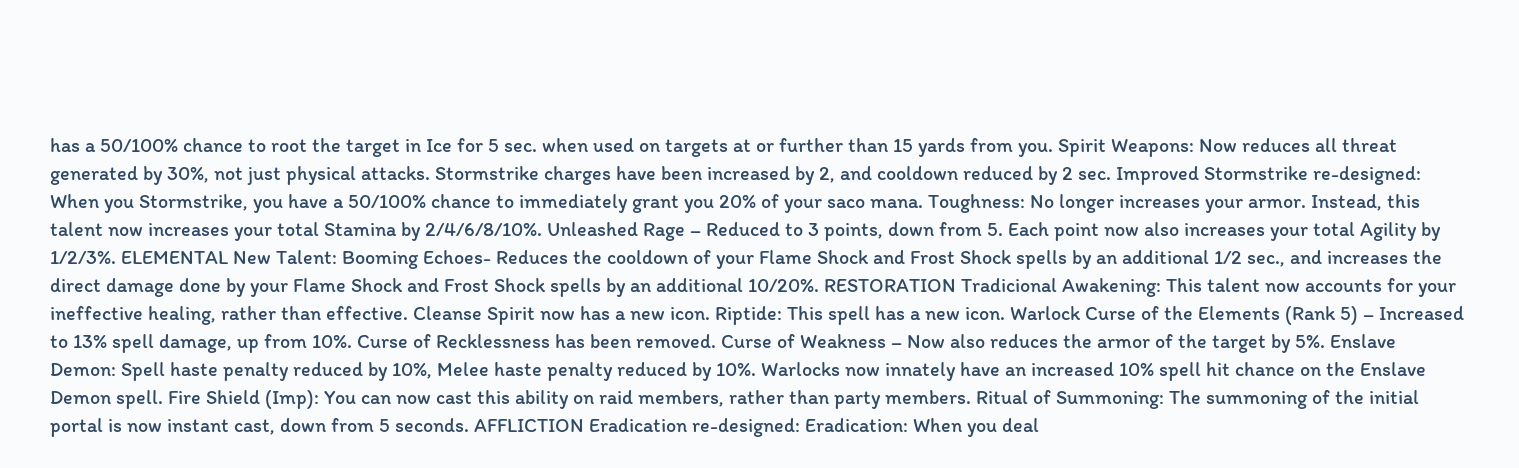has a 50/100% chance to root the target in Ice for 5 sec. when used on targets at or further than 15 yards from you. Spirit Weapons: Now reduces all threat generated by 30%, not just physical attacks. Stormstrike charges have been increased by 2, and cooldown reduced by 2 sec. Improved Stormstrike re-designed: When you Stormstrike, you have a 50/100% chance to immediately grant you 20% of your saco mana. Toughness: No longer increases your armor. Instead, this talent now increases your total Stamina by 2/4/6/8/10%. Unleashed Rage – Reduced to 3 points, down from 5. Each point now also increases your total Agility by 1/2/3%. ELEMENTAL New Talent: Booming Echoes- Reduces the cooldown of your Flame Shock and Frost Shock spells by an additional 1/2 sec., and increases the direct damage done by your Flame Shock and Frost Shock spells by an additional 10/20%. RESTORATION Tradicional Awakening: This talent now accounts for your ineffective healing, rather than effective. Cleanse Spirit now has a new icon. Riptide: This spell has a new icon. Warlock Curse of the Elements (Rank 5) – Increased to 13% spell damage, up from 10%. Curse of Recklessness has been removed. Curse of Weakness – Now also reduces the armor of the target by 5%. Enslave Demon: Spell haste penalty reduced by 10%, Melee haste penalty reduced by 10%. Warlocks now innately have an increased 10% spell hit chance on the Enslave Demon spell. Fire Shield (Imp): You can now cast this ability on raid members, rather than party members. Ritual of Summoning: The summoning of the initial portal is now instant cast, down from 5 seconds. AFFLICTION Eradication re-designed: Eradication: When you deal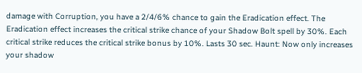damage with Corruption, you have a 2/4/6% chance to gain the Eradication effect. The Eradication effect increases the critical strike chance of your Shadow Bolt spell by 30%. Each critical strike reduces the critical strike bonus by 10%. Lasts 30 sec. Haunt: Now only increases your shadow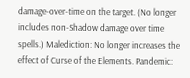damage-over-time on the target. (No longer includes non-Shadow damage over time spells.) Malediction: No longer increases the effect of Curse of the Elements. Pandemic: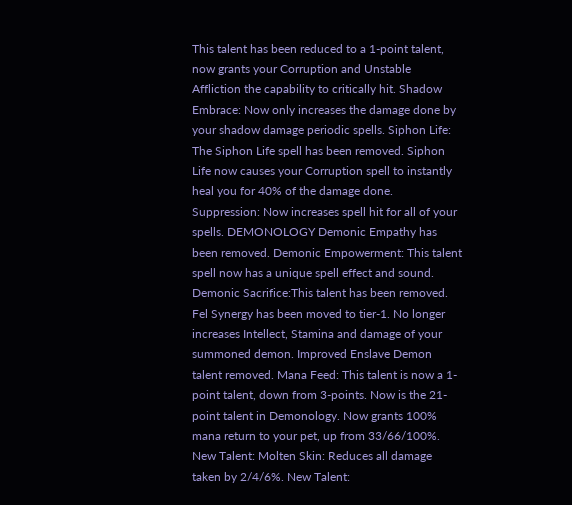This talent has been reduced to a 1-point talent, now grants your Corruption and Unstable Affliction the capability to critically hit. Shadow Embrace: Now only increases the damage done by your shadow damage periodic spells. Siphon Life: The Siphon Life spell has been removed. Siphon Life now causes your Corruption spell to instantly heal you for 40% of the damage done. Suppression: Now increases spell hit for all of your spells. DEMONOLOGY Demonic Empathy has been removed. Demonic Empowerment: This talent spell now has a unique spell effect and sound. Demonic Sacrifice:This talent has been removed. Fel Synergy has been moved to tier-1. No longer increases Intellect, Stamina and damage of your summoned demon. Improved Enslave Demon talent removed. Mana Feed: This talent is now a 1-point talent, down from 3-points. Now is the 21-point talent in Demonology. Now grants 100% mana return to your pet, up from 33/66/100%. New Talent: Molten Skin: Reduces all damage taken by 2/4/6%. New Talent: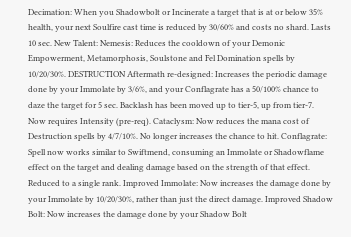Decimation: When you Shadowbolt or Incinerate a target that is at or below 35% health, your next Soulfire cast time is reduced by 30/60% and costs no shard. Lasts 10 sec. New Talent: Nemesis: Reduces the cooldown of your Demonic Empowerment, Metamorphosis, Soulstone and Fel Domination spells by 10/20/30%. DESTRUCTION Aftermath re-designed: Increases the periodic damage done by your Immolate by 3/6%, and your Conflagrate has a 50/100% chance to daze the target for 5 sec. Backlash has been moved up to tier-5, up from tier-7. Now requires Intensity (pre-req). Cataclysm: Now reduces the mana cost of Destruction spells by 4/7/10%. No longer increases the chance to hit. Conflagrate: Spell now works similar to Swiftmend, consuming an Immolate or Shadowflame effect on the target and dealing damage based on the strength of that effect. Reduced to a single rank. Improved Immolate: Now increases the damage done by your Immolate by 10/20/30%, rather than just the direct damage. Improved Shadow Bolt: Now increases the damage done by your Shadow Bolt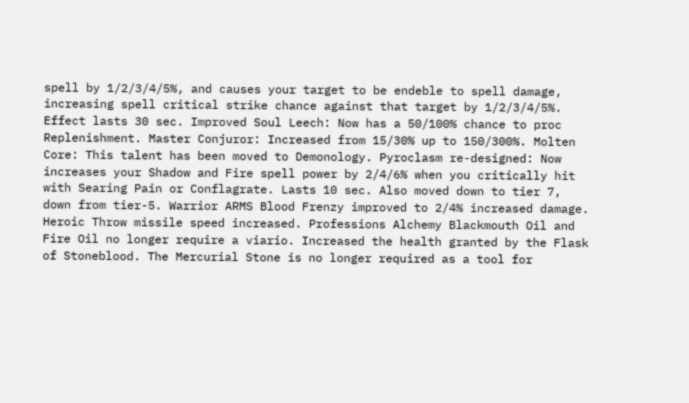spell by 1/2/3/4/5%, and causes your target to be endeble to spell damage, increasing spell critical strike chance against that target by 1/2/3/4/5%. Effect lasts 30 sec. Improved Soul Leech: Now has a 50/100% chance to proc Replenishment. Master Conjuror: Increased from 15/30% up to 150/300%. Molten Core: This talent has been moved to Demonology. Pyroclasm re-designed: Now increases your Shadow and Fire spell power by 2/4/6% when you critically hit with Searing Pain or Conflagrate. Lasts 10 sec. Also moved down to tier 7, down from tier-5. Warrior ARMS Blood Frenzy improved to 2/4% increased damage. Heroic Throw missile speed increased. Professions Alchemy Blackmouth Oil and Fire Oil no longer require a viario. Increased the health granted by the Flask of Stoneblood. The Mercurial Stone is no longer required as a tool for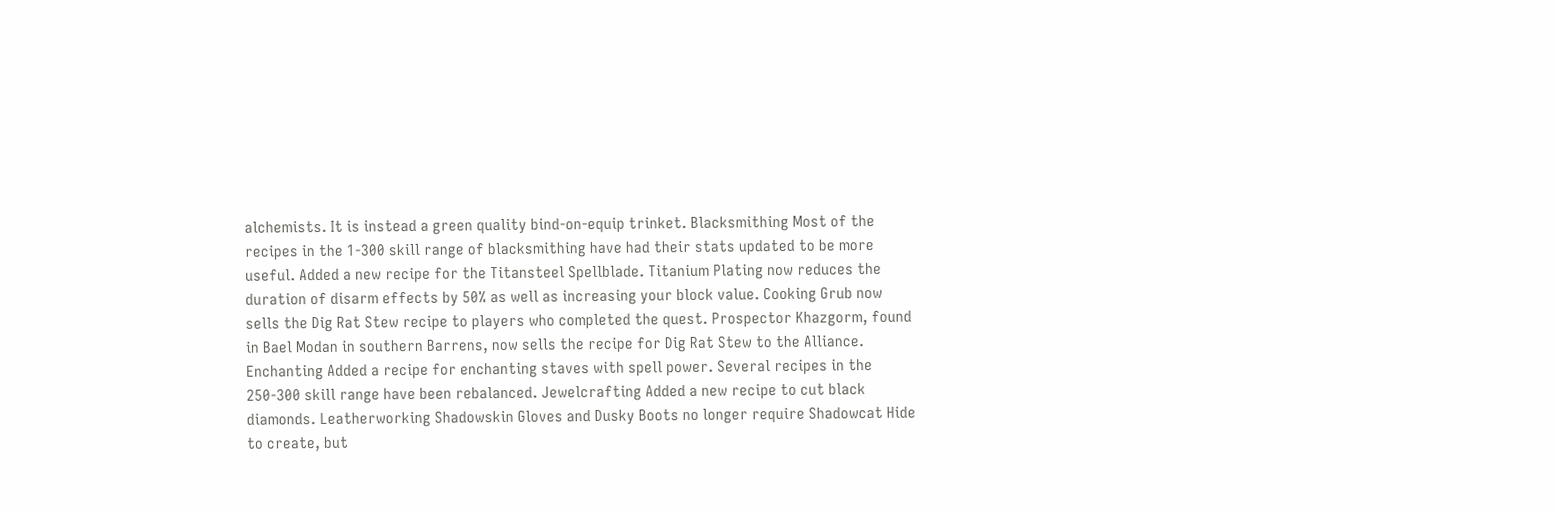alchemists. It is instead a green quality bind-on-equip trinket. Blacksmithing Most of the recipes in the 1-300 skill range of blacksmithing have had their stats updated to be more useful. Added a new recipe for the Titansteel Spellblade. Titanium Plating now reduces the duration of disarm effects by 50% as well as increasing your block value. Cooking Grub now sells the Dig Rat Stew recipe to players who completed the quest. Prospector Khazgorm, found in Bael Modan in southern Barrens, now sells the recipe for Dig Rat Stew to the Alliance. Enchanting Added a recipe for enchanting staves with spell power. Several recipes in the 250-300 skill range have been rebalanced. Jewelcrafting Added a new recipe to cut black diamonds. Leatherworking Shadowskin Gloves and Dusky Boots no longer require Shadowcat Hide to create, but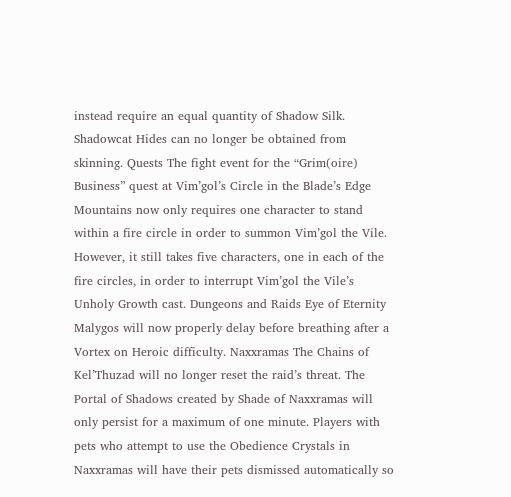instead require an equal quantity of Shadow Silk. Shadowcat Hides can no longer be obtained from skinning. Quests The fight event for the “Grim(oire) Business” quest at Vim’gol’s Circle in the Blade’s Edge Mountains now only requires one character to stand within a fire circle in order to summon Vim’gol the Vile. However, it still takes five characters, one in each of the fire circles, in order to interrupt Vim’gol the Vile’s Unholy Growth cast. Dungeons and Raids Eye of Eternity Malygos will now properly delay before breathing after a Vortex on Heroic difficulty. Naxxramas The Chains of Kel’Thuzad will no longer reset the raid’s threat. The Portal of Shadows created by Shade of Naxxramas will only persist for a maximum of one minute. Players with pets who attempt to use the Obedience Crystals in Naxxramas will have their pets dismissed automatically so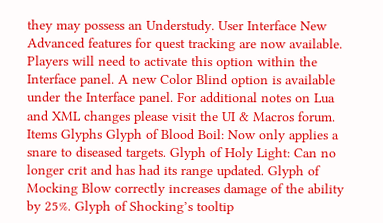they may possess an Understudy. User Interface New Advanced features for quest tracking are now available. Players will need to activate this option within the Interface panel. A new Color Blind option is available under the Interface panel. For additional notes on Lua and XML changes please visit the UI & Macros forum. Items Glyphs Glyph of Blood Boil: Now only applies a snare to diseased targets. Glyph of Holy Light: Can no longer crit and has had its range updated. Glyph of Mocking Blow correctly increases damage of the ability by 25%. Glyph of Shocking’s tooltip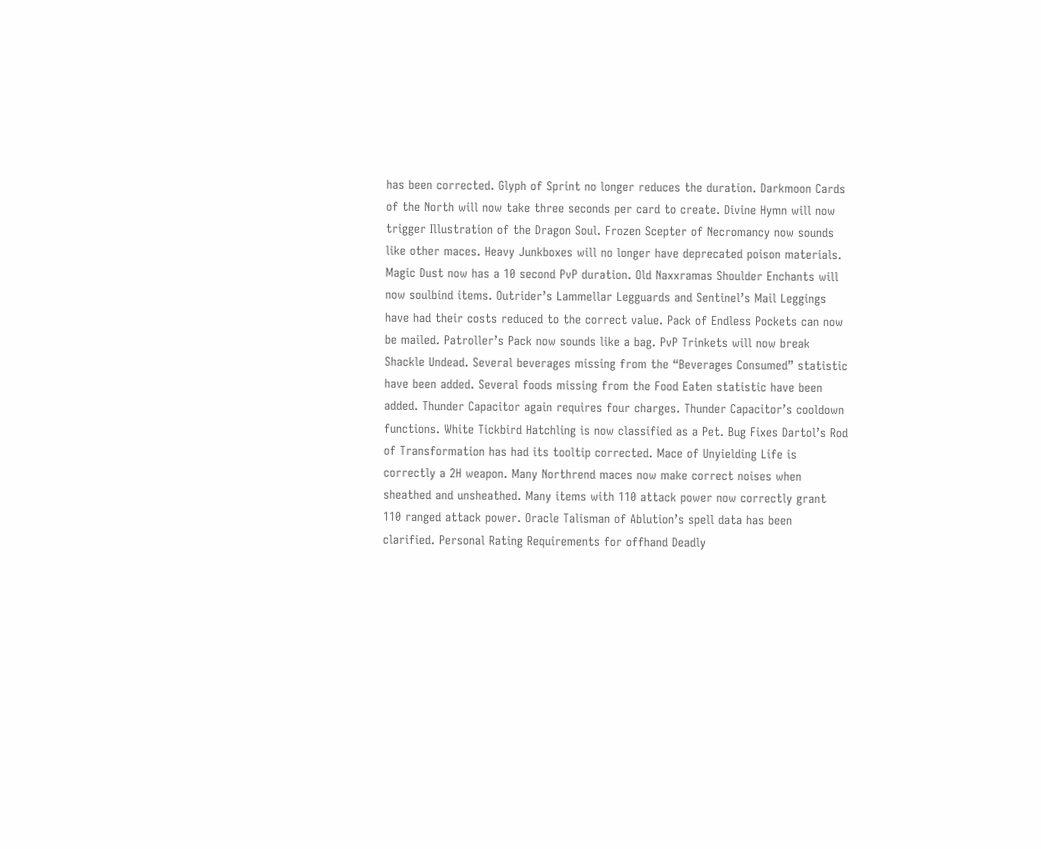has been corrected. Glyph of Sprint no longer reduces the duration. Darkmoon Cards of the North will now take three seconds per card to create. Divine Hymn will now trigger Illustration of the Dragon Soul. Frozen Scepter of Necromancy now sounds like other maces. Heavy Junkboxes will no longer have deprecated poison materials. Magic Dust now has a 10 second PvP duration. Old Naxxramas Shoulder Enchants will now soulbind items. Outrider’s Lammellar Legguards and Sentinel’s Mail Leggings have had their costs reduced to the correct value. Pack of Endless Pockets can now be mailed. Patroller’s Pack now sounds like a bag. PvP Trinkets will now break Shackle Undead. Several beverages missing from the “Beverages Consumed” statistic have been added. Several foods missing from the Food Eaten statistic have been added. Thunder Capacitor again requires four charges. Thunder Capacitor’s cooldown functions. White Tickbird Hatchling is now classified as a Pet. Bug Fixes Dartol’s Rod of Transformation has had its tooltip corrected. Mace of Unyielding Life is correctly a 2H weapon. Many Northrend maces now make correct noises when sheathed and unsheathed. Many items with 110 attack power now correctly grant 110 ranged attack power. Oracle Talisman of Ablution’s spell data has been clarified. Personal Rating Requirements for offhand Deadly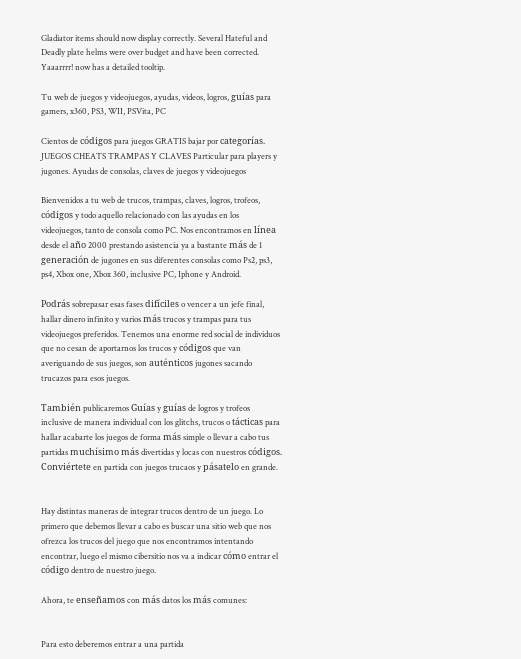Gladiator items should now display correctly. Several Hateful and Deadly plate helms were over budget and have been corrected. Yaaarrrr! now has a detailed tooltip.

Tu web de juegos y videojuegos, ayudas, videos, logros, guías para gamers, x360, PS3, WII, PSVita, PC

Cientos de códigos para juegos GRATIS bajar por categorías. JUEGOS CHEATS TRAMPAS Y CLAVES Particular para players y jugones. Ayudas de consolas, claves de juegos y videojuegos

Bienvenidos a tu web de trucos, trampas, claves, logros, trofeos, códigos y todo aquello relacionado con las ayudas en los videojuegos, tanto de consola como PC. Nos encontramos en línea desde el año 2000 prestando asistencia ya a bastante más de 1 generación de jugones en sus diferentes consolas como Ps2, ps3, ps4, Xbox one, Xbox 360, inclusive PC, Iphone y Android.

Podrás sobrepasar esas fases difíciles o vencer a un jefe final, hallar dinero infinito y varios más trucos y trampas para tus videojuegos preferidos. Tenemos una enorme red social de individuos que no cesan de aportarnos los trucos y códigos que van averiguando de sus juegos, son auténticos jugones sacando trucazos para esos juegos.

También publicaremos Guías y guías de logros y trofeos inclusive de manera individual con los glitchs, trucos o tácticas para hallar acabarte los juegos de forma más simple o llevar a cabo tus partidas muchísimo más divertidas y locas con nuestros códigos. Conviértete en partida con juegos trucaos y pásatelo en grande.


Hay distintas maneras de integrar trucos dentro de un juego. Lo primero que debemos llevar a cabo es buscar una sitio web que nos ofrezca los trucos del juego que nos encontramos intentando encontrar, luego el mismo cibersitio nos va a indicar cómo entrar el código dentro de nuestro juego.

Ahora, te enseñamos con más datos los más comunes:


Para esto deberemos entrar a una partida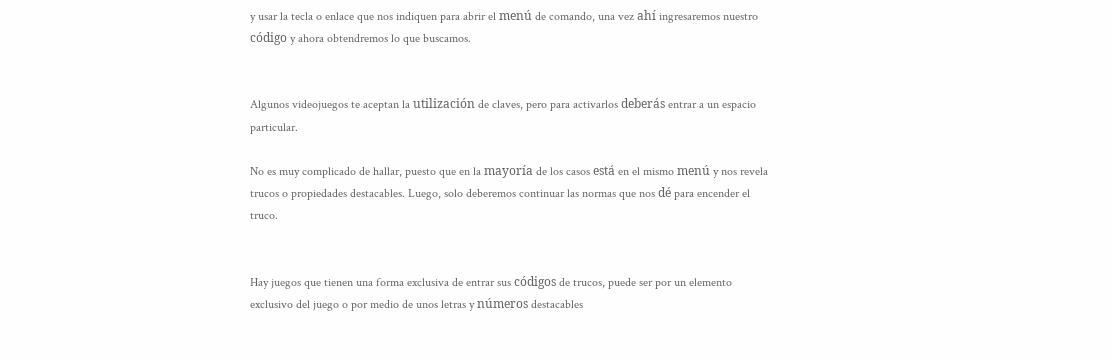y usar la tecla o enlace que nos indiquen para abrir el menú de comando, una vez ahí ingresaremos nuestro código y ahora obtendremos lo que buscamos.


Algunos videojuegos te aceptan la utilización de claves, pero para activarlos deberás entrar a un espacio particular.

No es muy complicado de hallar, puesto que en la mayoría de los casos está en el mismo menú y nos revela trucos o propiedades destacables. Luego, solo deberemos continuar las normas que nos dé para encender el truco.


Hay juegos que tienen una forma exclusiva de entrar sus códigos de trucos, puede ser por un elemento exclusivo del juego o por medio de unos letras y números destacables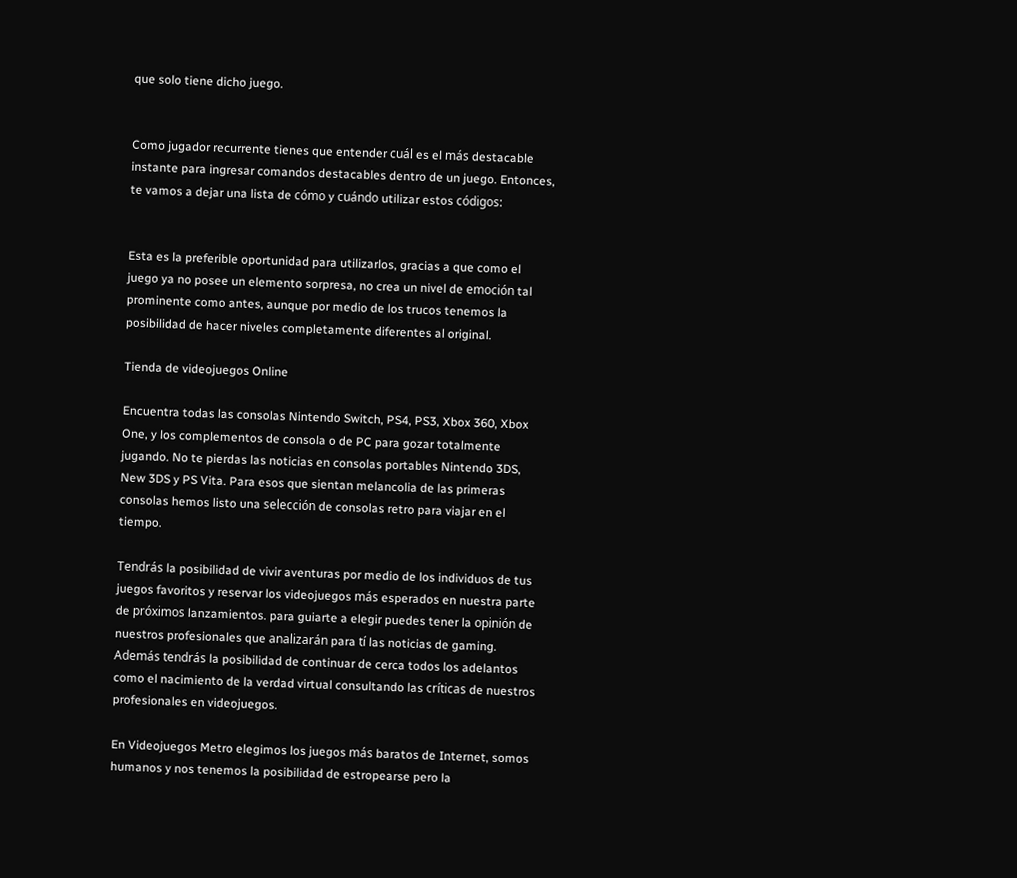que solo tiene dicho juego.


Como jugador recurrente tienes que entender cuál es el más destacable instante para ingresar comandos destacables dentro de un juego. Entonces, te vamos a dejar una lista de cómo y cuándo utilizar estos códigos:


Esta es la preferible oportunidad para utilizarlos, gracias a que como el juego ya no posee un elemento sorpresa, no crea un nivel de emoción tal prominente como antes, aunque por medio de los trucos tenemos la posibilidad de hacer niveles completamente diferentes al original.

Tienda de videojuegos Online

Encuentra todas las consolas Nintendo Switch, PS4, PS3, Xbox 360, Xbox One, y los complementos de consola o de PC para gozar totalmente jugando. No te pierdas las noticias en consolas portables Nintendo 3DS, New 3DS y PS Vita. Para esos que sientan melancolia de las primeras consolas hemos listo una selección de consolas retro para viajar en el tiempo.

Tendrás la posibilidad de vivir aventuras por medio de los individuos de tus juegos favoritos y reservar los videojuegos más esperados en nuestra parte de próximos lanzamientos. para guiarte a elegir puedes tener la opinión de nuestros profesionales que analizarán para tí las noticias de gaming. Además tendrás la posibilidad de continuar de cerca todos los adelantos como el nacimiento de la verdad virtual consultando las críticas de nuestros profesionales en videojuegos.

En Videojuegos Metro elegimos los juegos más baratos de Internet, somos humanos y nos tenemos la posibilidad de estropearse pero la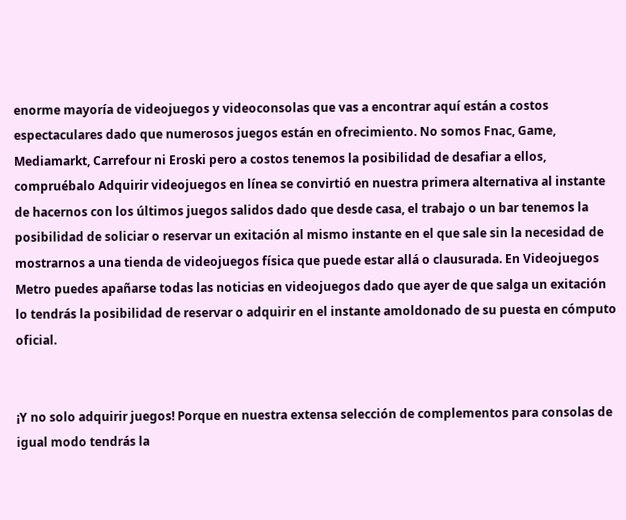enorme mayoría de videojuegos y videoconsolas que vas a encontrar aquí están a costos espectaculares dado que numerosos juegos están en ofrecimiento. No somos Fnac, Game, Mediamarkt, Carrefour ni Eroski pero a costos tenemos la posibilidad de desafiar a ellos, compruébalo Adquirir videojuegos en línea se convirtió en nuestra primera alternativa al instante de hacernos con los últimos juegos salidos dado que desde casa, el trabajo o un bar tenemos la posibilidad de soliciar o reservar un exitación al mismo instante en el que sale sin la necesidad de mostrarnos a una tienda de videojuegos física que puede estar allá o clausurada. En Videojuegos Metro puedes apañarse todas las noticias en videojuegos dado que ayer de que salga un exitación lo tendrás la posibilidad de reservar o adquirir en el instante amoldonado de su puesta en cómputo oficial.


¡Y no solo adquirir juegos! Porque en nuestra extensa selección de complementos para consolas de igual modo tendrás la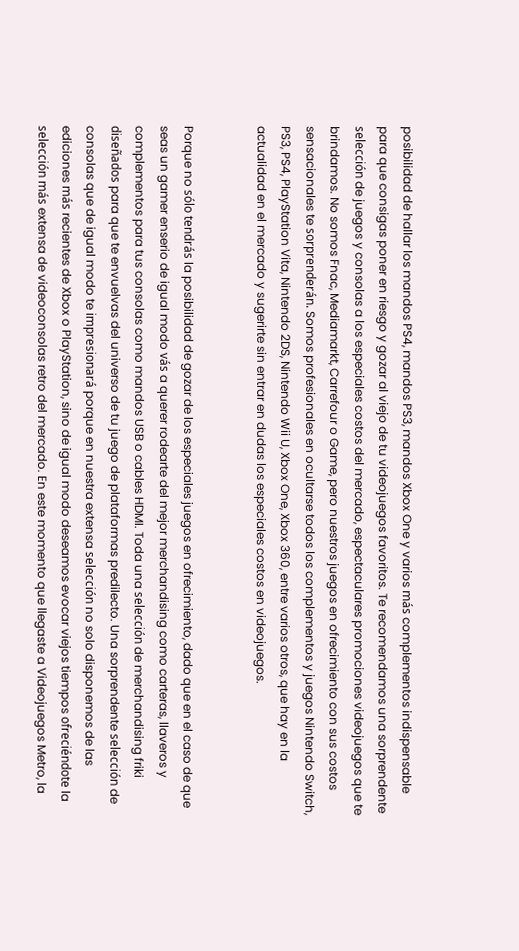posibilidad de hallar los mandos PS4, mandos PS3, mandos Xbox One y varios más complementos indispensable para que consigas poner en riesgo y gozar al viejo de tu videojuegos favoritos. Te recomendamos una sorprendente selección de juegos y consolas a los especiales costos del mercado, espectaculares promociones videojuegos que te brindamos. No somos Fnac, Mediamarkt, Carrefour o Game, pero nuestros juegos en ofrecimiento con sus costos sensacionales te sorprenderán. Somos profesionales en ocultarse todos los complementos y juegos Nintendo Switch, PS3, PS4, PlayStation Vita, Nintendo 2DS, Nintendo Wii U, Xbox One, Xbox 360, entre varios otros, que hay en la actualidad en el mercado y sugerirte sin entrar en dudas los especiales costos en videojuegos.


Porque no sólo tendrás la posibilidad de gozar de los especiales juegos en ofrecimiento, dado que en el caso de que seas un gamer enserio de igual modo vás a querer rodearte del mejor merchandising como carteras, llaveros y complementos para tus consolas como mandos USB o cables HDMI. Toda una selección de merchandising friki diseñados para que te envuelvas del universo de tu juego de plataformas predilecto. Una sorprendente selección de consolas que de igual modo te impresionará porque en nuestra extensa selección no solo disponemos de las ediciones más recientes de Xbox o PlayStation, sino de igual modo deseamos evocar viejos tiempos ofreciéndote la selección más extensa de videoconsolas retro del mercado. En este momento que llegaste a Videojuegos Metro, la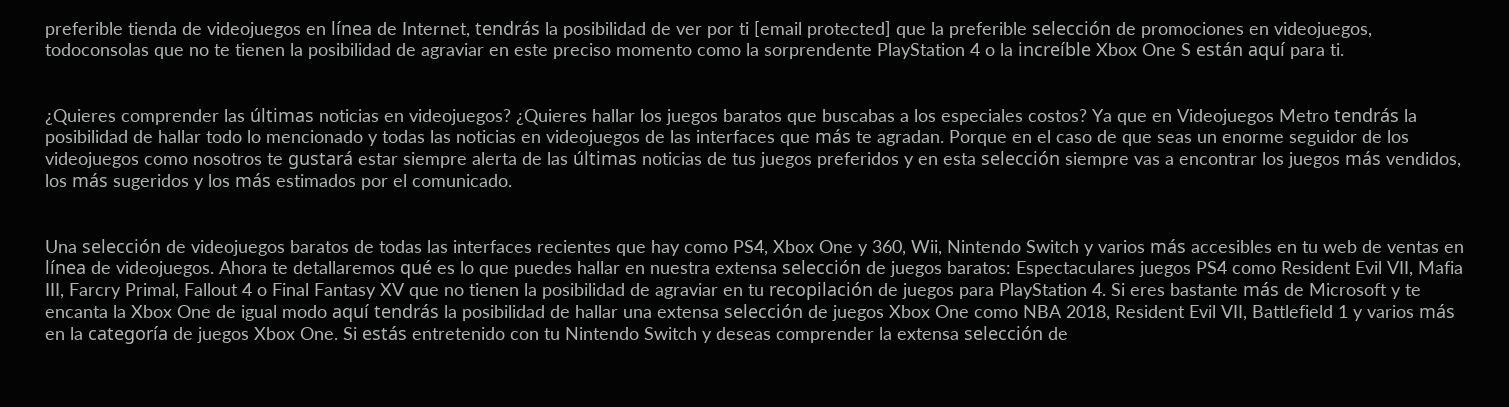preferible tienda de videojuegos en línea de Internet, tendrás la posibilidad de ver por ti [email protected] que la preferible selección de promociones en videojuegos, todoconsolas que no te tienen la posibilidad de agraviar en este preciso momento como la sorprendente PlayStation 4 o la increíble Xbox One S están aquí para ti.


¿Quieres comprender las últimas noticias en videojuegos? ¿Quieres hallar los juegos baratos que buscabas a los especiales costos? Ya que en Videojuegos Metro tendrás la posibilidad de hallar todo lo mencionado y todas las noticias en videojuegos de las interfaces que más te agradan. Porque en el caso de que seas un enorme seguidor de los videojuegos como nosotros te gustará estar siempre alerta de las últimas noticias de tus juegos preferidos y en esta selección siempre vas a encontrar los juegos más vendidos, los más sugeridos y los más estimados por el comunicado.


Una selección de videojuegos baratos de todas las interfaces recientes que hay como PS4, Xbox One y 360, Wii, Nintendo Switch y varios más accesibles en tu web de ventas en línea de videojuegos. Ahora te detallaremos qué es lo que puedes hallar en nuestra extensa selección de juegos baratos: Espectaculares juegos PS4 como Resident Evil VII, Mafia III, Farcry Primal, Fallout 4 o Final Fantasy XV que no tienen la posibilidad de agraviar en tu recopilación de juegos para PlayStation 4. Si eres bastante más de Microsoft y te encanta la Xbox One de igual modo aquí tendrás la posibilidad de hallar una extensa selección de juegos Xbox One como NBA 2018, Resident Evil VII, Battlefield 1 y varios más en la categoría de juegos Xbox One. Si estás entretenido con tu Nintendo Switch y deseas comprender la extensa selección de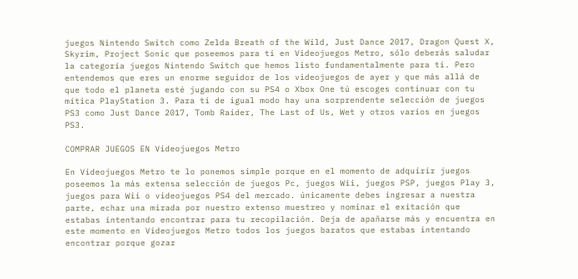juegos Nintendo Switch como Zelda Breath of the Wild, Just Dance 2017, Dragon Quest X, Skyrim, Project Sonic que poseemos para ti en Videojuegos Metro, sólo deberás saludar la categoría juegos Nintendo Switch que hemos listo fundamentalmente para ti. Pero entendemos que eres un enorme seguidor de los videojuegos de ayer y que más allá de que todo el planeta esté jugando con su PS4 o Xbox One tú escoges continuar con tu mítica PlayStation 3. Para ti de igual modo hay una sorprendente selección de juegos PS3 como Just Dance 2017, Tomb Raider, The Last of Us, Wet y otros varios en juegos PS3.

COMPRAR JUEGOS EN Videojuegos Metro

En Videojuegos Metro te lo ponemos simple porque en el momento de adquirir juegos poseemos la más extensa selección de juegos Pc, juegos Wii, juegos PSP, juegos Play 3, juegos para Wii o videojuegos PS4 del mercado. únicamente debes ingresar a nuestra parte, echar una mirada por nuestro extenso muestreo y nominar el exitación que estabas intentando encontrar para tu recopilación. Deja de apañarse más y encuentra en este momento en Videojuegos Metro todos los juegos baratos que estabas intentando encontrar porque gozar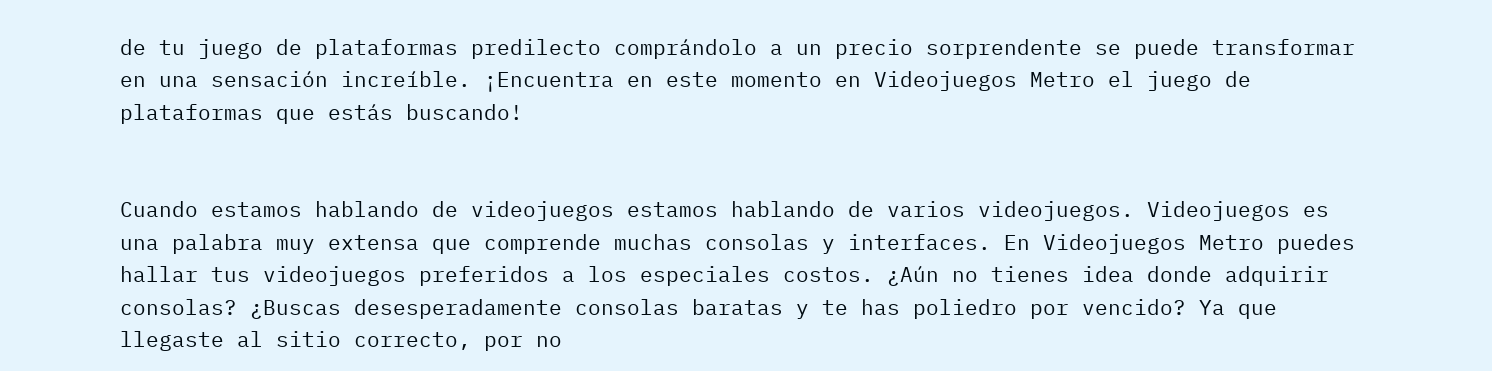de tu juego de plataformas predilecto comprándolo a un precio sorprendente se puede transformar en una sensación increíble. ¡Encuentra en este momento en Videojuegos Metro el juego de plataformas que estás buscando!


Cuando estamos hablando de videojuegos estamos hablando de varios videojuegos. Videojuegos es una palabra muy extensa que comprende muchas consolas y interfaces. En Videojuegos Metro puedes hallar tus videojuegos preferidos a los especiales costos. ¿Aún no tienes idea donde adquirir consolas? ¿Buscas desesperadamente consolas baratas y te has poliedro por vencido? Ya que llegaste al sitio correcto, por no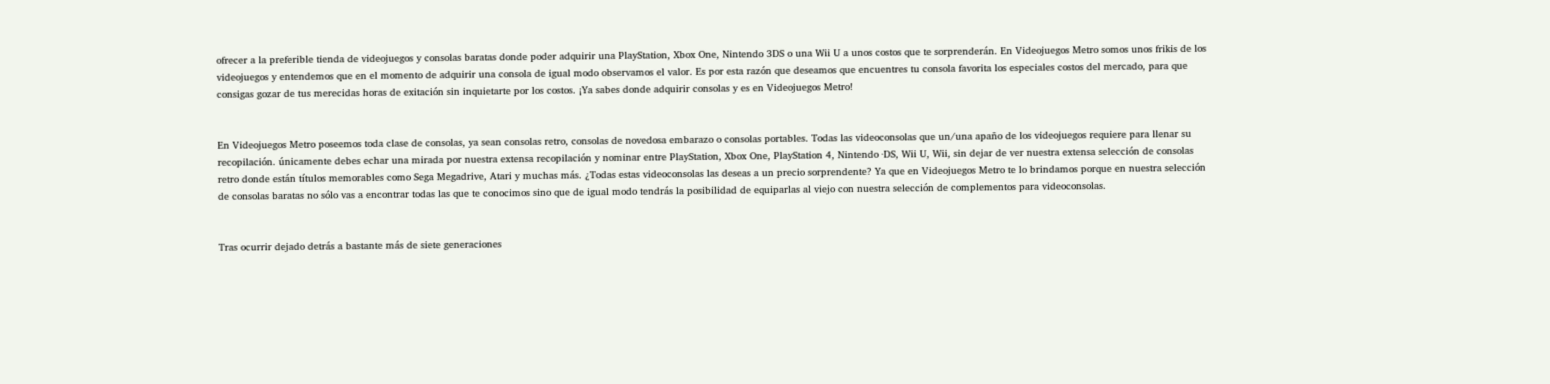ofrecer a la preferible tienda de videojuegos y consolas baratas donde poder adquirir una PlayStation, Xbox One, Nintendo 3DS o una Wii U a unos costos que te sorprenderán. En Videojuegos Metro somos unos frikis de los videojuegos y entendemos que en el momento de adquirir una consola de igual modo observamos el valor. Es por esta razón que deseamos que encuentres tu consola favorita los especiales costos del mercado, para que consigas gozar de tus merecidas horas de exitación sin inquietarte por los costos. ¡Ya sabes donde adquirir consolas y es en Videojuegos Metro!


En Videojuegos Metro poseemos toda clase de consolas, ya sean consolas retro, consolas de novedosa embarazo o consolas portables. Todas las videoconsolas que un/una apaño de los videojuegos requiere para llenar su recopilación. únicamente debes echar una mirada por nuestra extensa recopilación y nominar entre PlayStation, Xbox One, PlayStation 4, Nintendo ·DS, Wii U, Wii, sin dejar de ver nuestra extensa selección de consolas retro donde están títulos memorables como Sega Megadrive, Atari y muchas más. ¿Todas estas videoconsolas las deseas a un precio sorprendente? Ya que en Videojuegos Metro te lo brindamos porque en nuestra selección de consolas baratas no sólo vas a encontrar todas las que te conocimos sino que de igual modo tendrás la posibilidad de equiparlas al viejo con nuestra selección de complementos para videoconsolas.


Tras ocurrir dejado detrás a bastante más de siete generaciones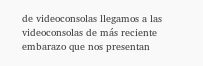de videoconsolas llegamos a las videoconsolas de más reciente embarazo que nos presentan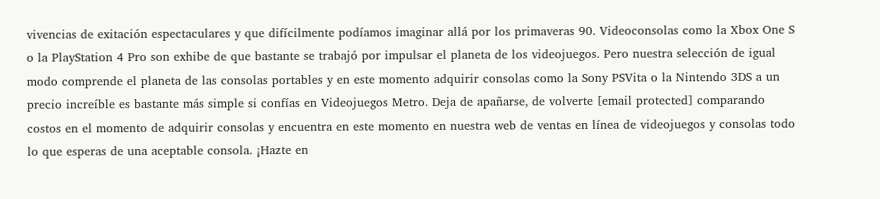vivencias de exitación espectaculares y que difícilmente podíamos imaginar allá por los primaveras 90. Videoconsolas como la Xbox One S o la PlayStation 4 Pro son exhibe de que bastante se trabajó por impulsar el planeta de los videojuegos. Pero nuestra selección de igual modo comprende el planeta de las consolas portables y en este momento adquirir consolas como la Sony PSVita o la Nintendo 3DS a un precio increíble es bastante más simple si confías en Videojuegos Metro. Deja de apañarse, de volverte [email protected] comparando costos en el momento de adquirir consolas y encuentra en este momento en nuestra web de ventas en línea de videojuegos y consolas todo lo que esperas de una aceptable consola. ¡Hazte en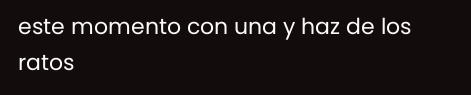este momento con una y haz de los ratos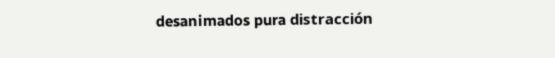desanimados pura distracción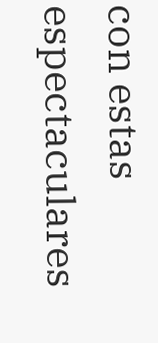con estas espectaculares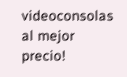videoconsolas al mejor precio!